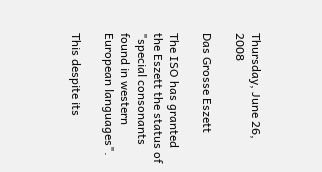Thursday, June 26, 2008

Das Grosse Eszett

The ISO has granted the Eszett the status of "special consonants found in western European languages".

This despite its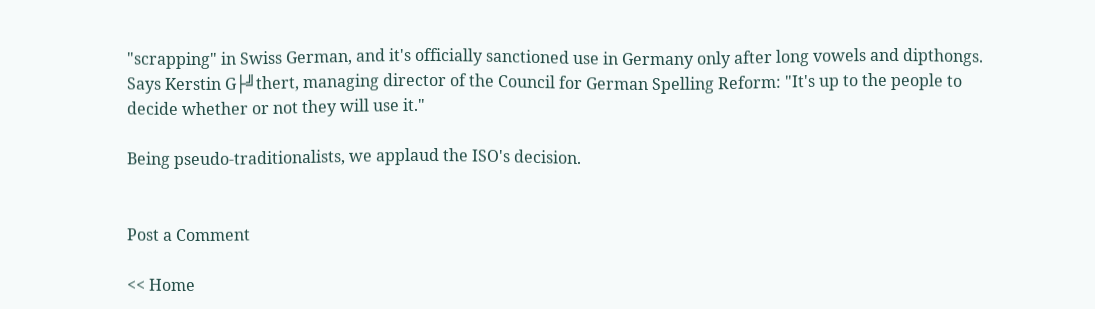"scrapping" in Swiss German, and it's officially sanctioned use in Germany only after long vowels and dipthongs. Says Kerstin G├╝thert, managing director of the Council for German Spelling Reform: "It's up to the people to decide whether or not they will use it."

Being pseudo-traditionalists, we applaud the ISO's decision.


Post a Comment

<< Home